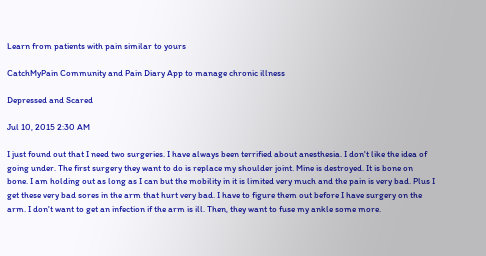Learn from patients with pain similar to yours

CatchMyPain Community and Pain Diary App to manage chronic illness

Depressed and Scared

Jul 10, 2015 2:30 AM

I just found out that I need two surgeries. I have always been terrified about anesthesia. I don't like the idea of going under. The first surgery they want to do is replace my shoulder joint. Mine is destroyed. It is bone on bone. I am holding out as long as I can but the mobility in it is limited very much and the pain is very bad. Plus I get these very bad sores in the arm that hurt very bad. I have to figure them out before I have surgery on the arm. I don't want to get an infection if the arm is ill. Then, they want to fuse my ankle some more.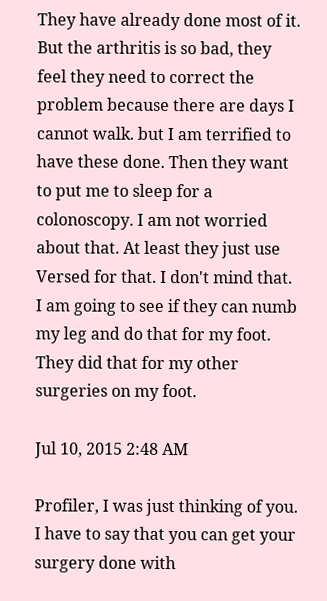They have already done most of it. But the arthritis is so bad, they feel they need to correct the problem because there are days I cannot walk. but I am terrified to have these done. Then they want to put me to sleep for a colonoscopy. I am not worried about that. At least they just use Versed for that. I don't mind that. I am going to see if they can numb my leg and do that for my foot. They did that for my other surgeries on my foot.

Jul 10, 2015 2:48 AM

Profiler, I was just thinking of you. I have to say that you can get your surgery done with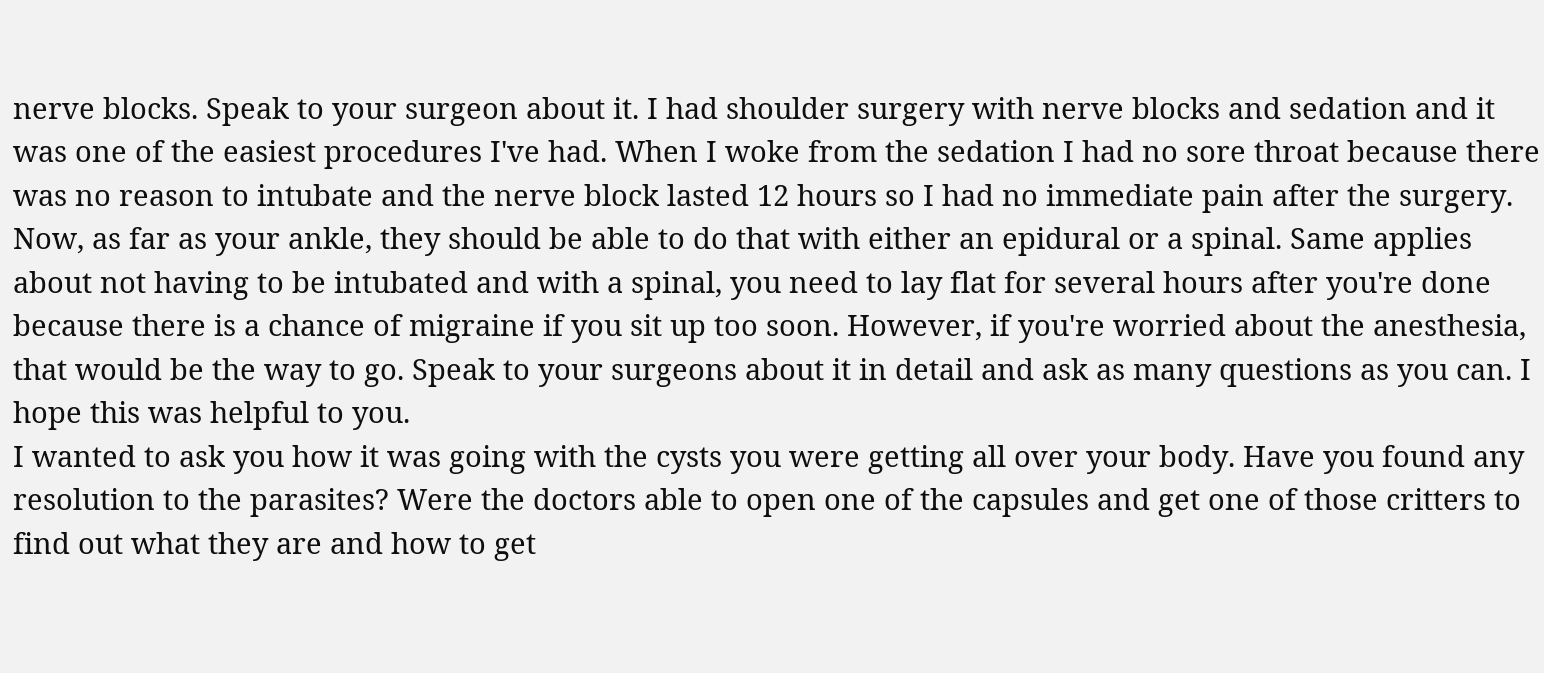nerve blocks. Speak to your surgeon about it. I had shoulder surgery with nerve blocks and sedation and it was one of the easiest procedures I've had. When I woke from the sedation I had no sore throat because there was no reason to intubate and the nerve block lasted 12 hours so I had no immediate pain after the surgery. Now, as far as your ankle, they should be able to do that with either an epidural or a spinal. Same applies about not having to be intubated and with a spinal, you need to lay flat for several hours after you're done because there is a chance of migraine if you sit up too soon. However, if you're worried about the anesthesia, that would be the way to go. Speak to your surgeons about it in detail and ask as many questions as you can. I hope this was helpful to you.
I wanted to ask you how it was going with the cysts you were getting all over your body. Have you found any resolution to the parasites? Were the doctors able to open one of the capsules and get one of those critters to find out what they are and how to get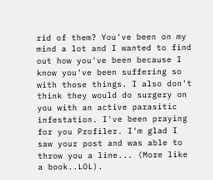rid of them? You've been on my mind a lot and I wanted to find out how you've been because I know you've been suffering so with those things. I also don't think they would do surgery on you with an active parasitic infestation. I've been praying for you Profiler. I'm glad I saw your post and was able to throw you a line... (More like a book..LOL).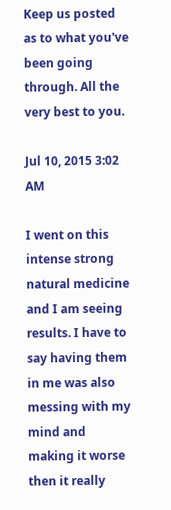Keep us posted as to what you've been going through. All the very best to you.

Jul 10, 2015 3:02 AM

I went on this intense strong natural medicine and I am seeing results. I have to say having them in me was also messing with my mind and making it worse then it really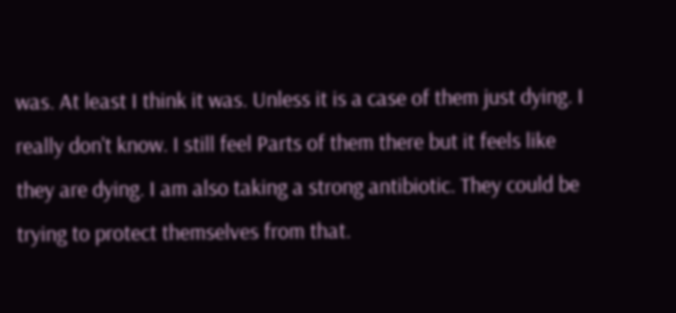was. At least I think it was. Unless it is a case of them just dying. I really don't know. I still feel Parts of them there but it feels like they are dying. I am also taking a strong antibiotic. They could be trying to protect themselves from that.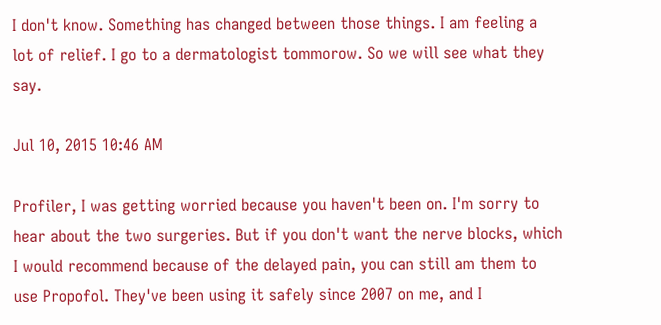I don't know. Something has changed between those things. I am feeling a lot of relief. I go to a dermatologist tommorow. So we will see what they say.

Jul 10, 2015 10:46 AM

Profiler, I was getting worried because you haven't been on. I'm sorry to hear about the two surgeries. But if you don't want the nerve blocks, which I would recommend because of the delayed pain, you can still am them to use Propofol. They've been using it safely since 2007 on me, and I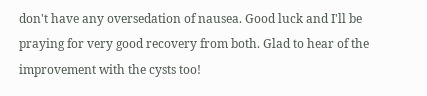don't have any oversedation of nausea. Good luck and I'll be praying for very good recovery from both. Glad to hear of the improvement with the cysts too!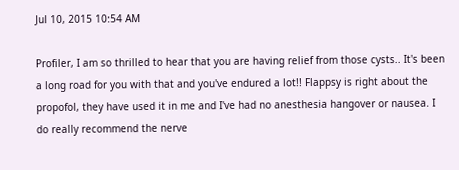Jul 10, 2015 10:54 AM

Profiler, I am so thrilled to hear that you are having relief from those cysts.. It's been a long road for you with that and you've endured a lot!! Flappsy is right about the propofol, they have used it in me and I've had no anesthesia hangover or nausea. I do really recommend the nerve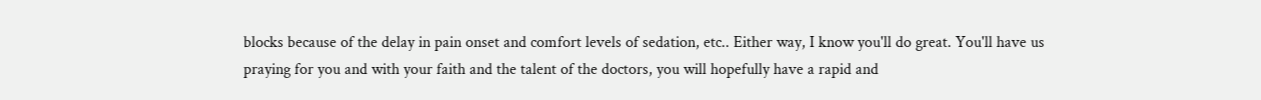blocks because of the delay in pain onset and comfort levels of sedation, etc.. Either way, I know you'll do great. You'll have us praying for you and with your faith and the talent of the doctors, you will hopefully have a rapid and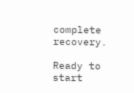complete recovery.

Ready to start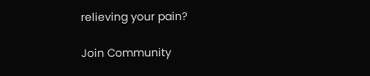relieving your pain?

Join Community